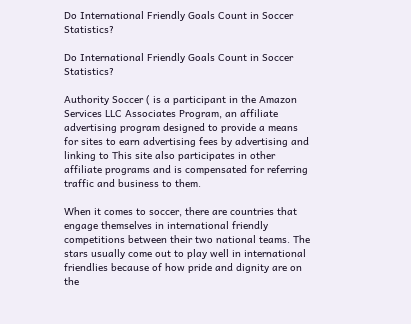Do International Friendly Goals Count in Soccer Statistics?

Do International Friendly Goals Count in Soccer Statistics?

Authority Soccer ( is a participant in the Amazon Services LLC Associates Program, an affiliate advertising program designed to provide a means for sites to earn advertising fees by advertising and linking to This site also participates in other affiliate programs and is compensated for referring traffic and business to them.

When it comes to soccer, there are countries that engage themselves in international friendly competitions between their two national teams. The stars usually come out to play well in international friendlies because of how pride and dignity are on the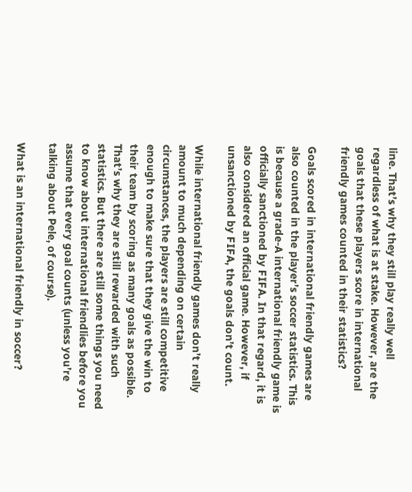line. That’s why they still play really well regardless of what is at stake. However, are the goals that these players score in international friendly games counted in their statistics?

Goals scored in international friendly games are also counted in the player’s soccer statistics. This is because a grade-A international friendly game is officially sanctioned by FIFA. In that regard, it is also considered an official game. However, if unsanctioned by FIFA, the goals don’t count.

While international friendly games don’t really amount to much depending on certain circumstances, the players are still competitive enough to make sure that they give the win to their team by scoring as many goals as possible. That’s why they are still rewarded with such statistics. But there are still some things you need to know about international friendlies before you assume that every goal counts (unless you’re talking about Pele, of course).

What is an international friendly in soccer?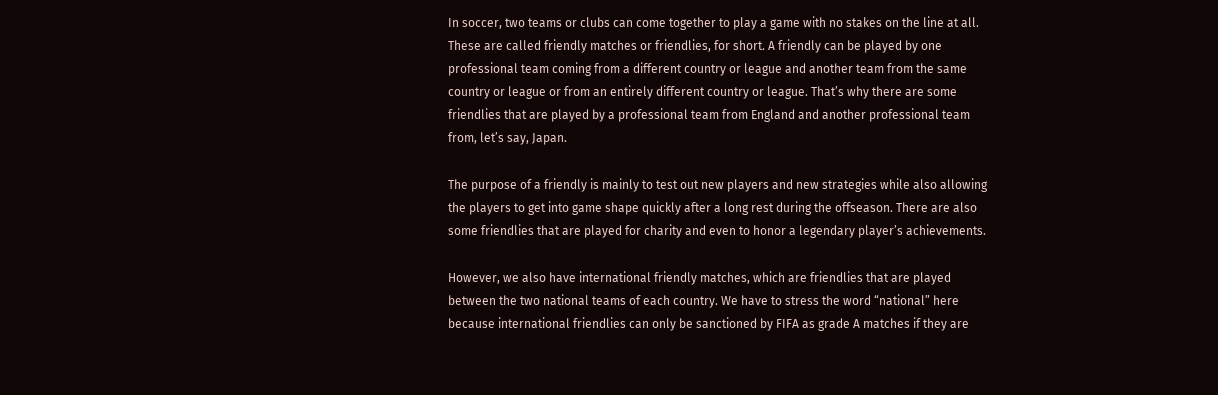In soccer, two teams or clubs can come together to play a game with no stakes on the line at all. These are called friendly matches or friendlies, for short. A friendly can be played by one professional team coming from a different country or league and another team from the same country or league or from an entirely different country or league. That’s why there are some friendlies that are played by a professional team from England and another professional team from, let’s say, Japan.

The purpose of a friendly is mainly to test out new players and new strategies while also allowing the players to get into game shape quickly after a long rest during the offseason. There are also some friendlies that are played for charity and even to honor a legendary player’s achievements.

However, we also have international friendly matches, which are friendlies that are played between the two national teams of each country. We have to stress the word “national” here because international friendlies can only be sanctioned by FIFA as grade A matches if they are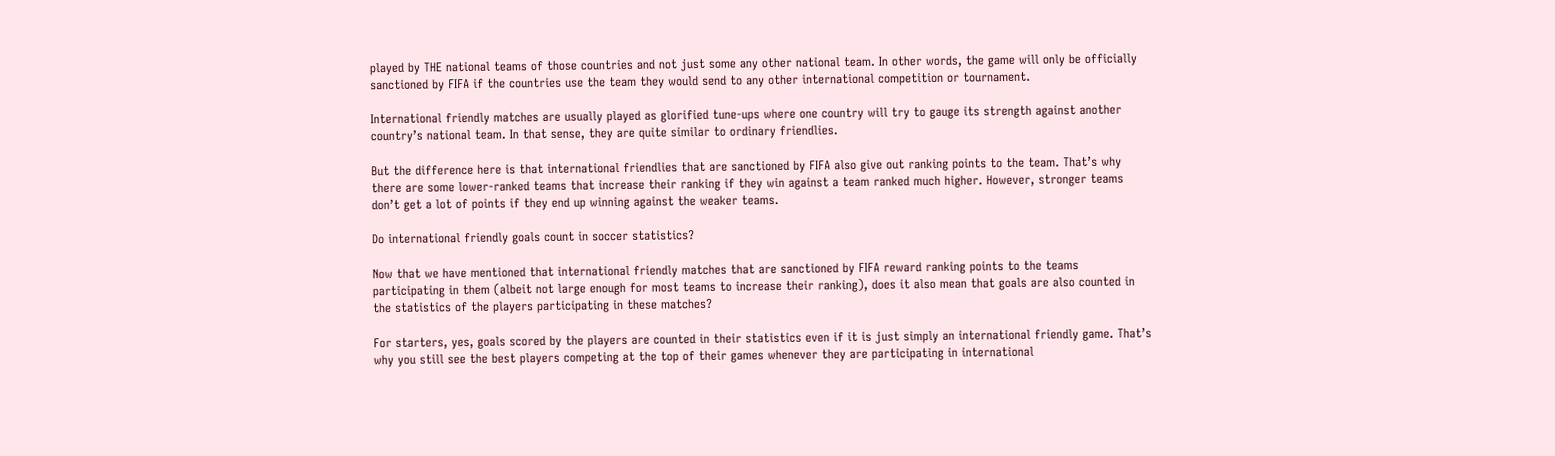played by THE national teams of those countries and not just some any other national team. In other words, the game will only be officially sanctioned by FIFA if the countries use the team they would send to any other international competition or tournament.

International friendly matches are usually played as glorified tune-ups where one country will try to gauge its strength against another country’s national team. In that sense, they are quite similar to ordinary friendlies.

But the difference here is that international friendlies that are sanctioned by FIFA also give out ranking points to the team. That’s why there are some lower-ranked teams that increase their ranking if they win against a team ranked much higher. However, stronger teams don’t get a lot of points if they end up winning against the weaker teams.

Do international friendly goals count in soccer statistics?

Now that we have mentioned that international friendly matches that are sanctioned by FIFA reward ranking points to the teams participating in them (albeit not large enough for most teams to increase their ranking), does it also mean that goals are also counted in the statistics of the players participating in these matches?

For starters, yes, goals scored by the players are counted in their statistics even if it is just simply an international friendly game. That’s why you still see the best players competing at the top of their games whenever they are participating in international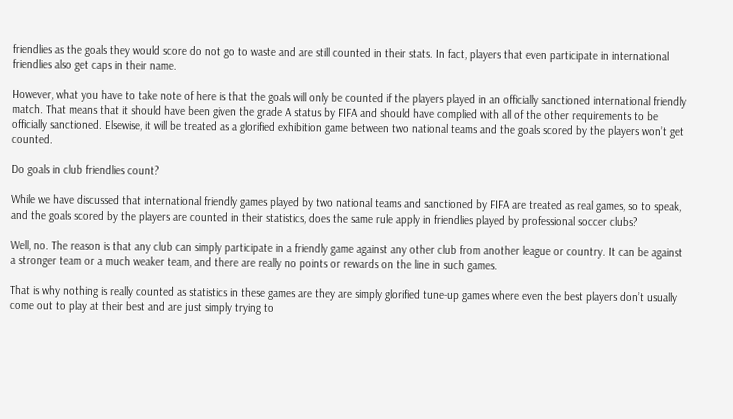friendlies as the goals they would score do not go to waste and are still counted in their stats. In fact, players that even participate in international friendlies also get caps in their name.

However, what you have to take note of here is that the goals will only be counted if the players played in an officially sanctioned international friendly match. That means that it should have been given the grade A status by FIFA and should have complied with all of the other requirements to be officially sanctioned. Elsewise, it will be treated as a glorified exhibition game between two national teams and the goals scored by the players won’t get counted.

Do goals in club friendlies count?

While we have discussed that international friendly games played by two national teams and sanctioned by FIFA are treated as real games, so to speak, and the goals scored by the players are counted in their statistics, does the same rule apply in friendlies played by professional soccer clubs?

Well, no. The reason is that any club can simply participate in a friendly game against any other club from another league or country. It can be against a stronger team or a much weaker team, and there are really no points or rewards on the line in such games.

That is why nothing is really counted as statistics in these games are they are simply glorified tune-up games where even the best players don’t usually come out to play at their best and are just simply trying to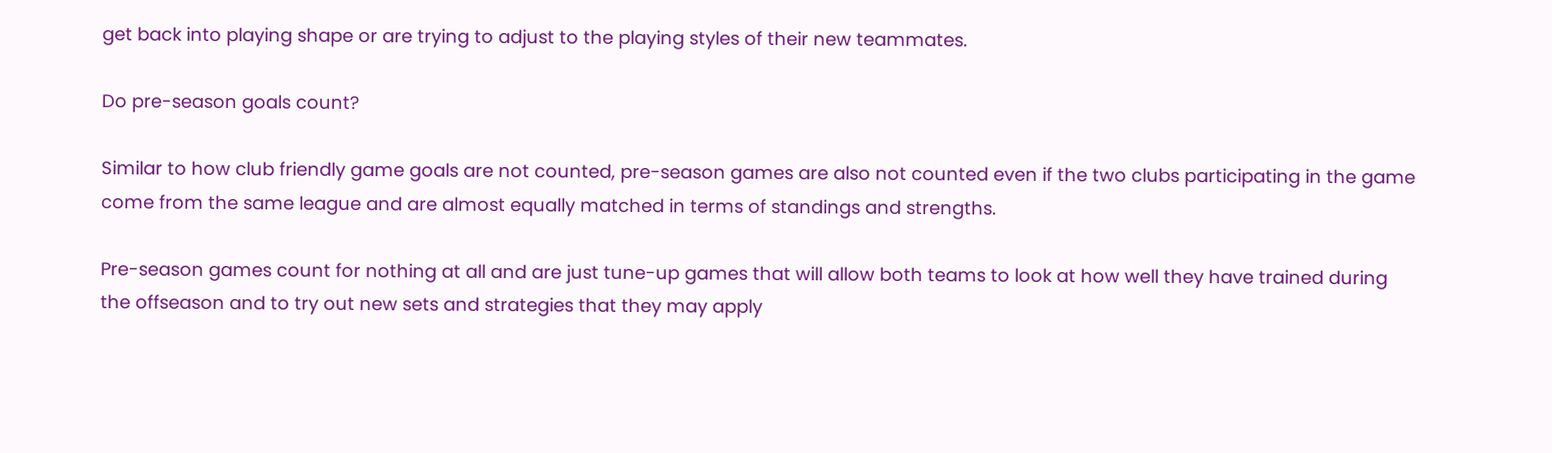get back into playing shape or are trying to adjust to the playing styles of their new teammates.

Do pre-season goals count?

Similar to how club friendly game goals are not counted, pre-season games are also not counted even if the two clubs participating in the game come from the same league and are almost equally matched in terms of standings and strengths.

Pre-season games count for nothing at all and are just tune-up games that will allow both teams to look at how well they have trained during the offseason and to try out new sets and strategies that they may apply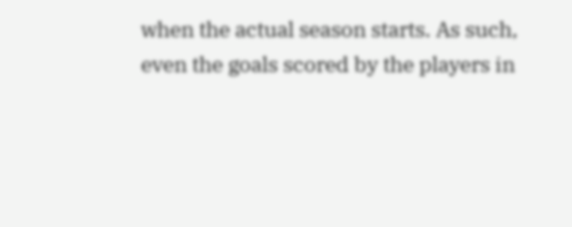when the actual season starts. As such, even the goals scored by the players in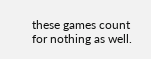these games count for nothing as well.